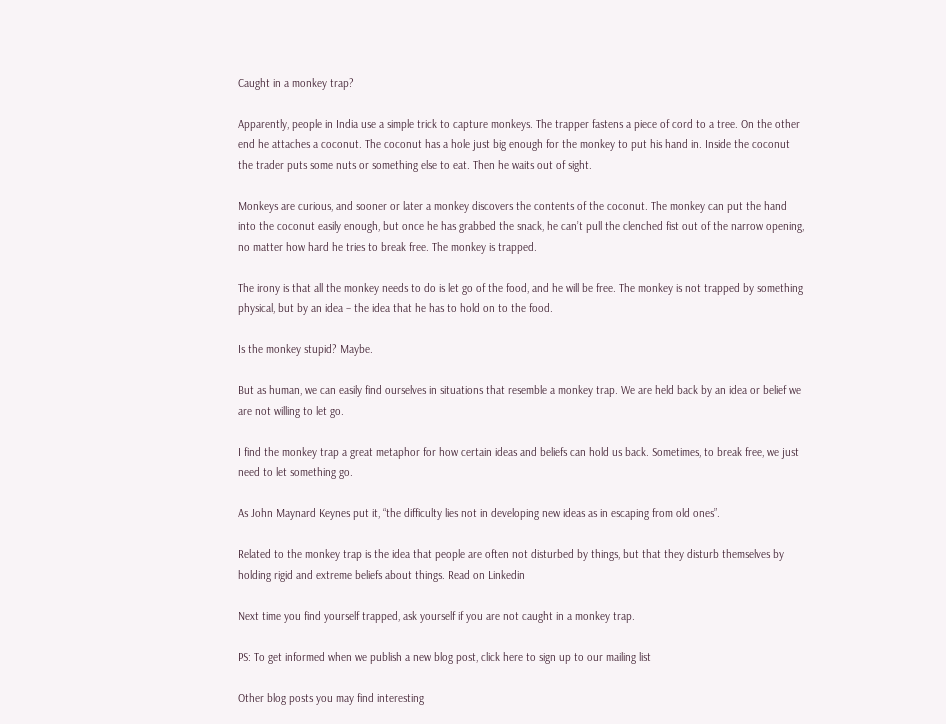Caught in a monkey trap?

Apparently, people in India use a simple trick to capture monkeys. The trapper fastens a piece of cord to a tree. On the other end he attaches a coconut. The coconut has a hole just big enough for the monkey to put his hand in. Inside the coconut the trader puts some nuts or something else to eat. Then he waits out of sight.

Monkeys are curious, and sooner or later a monkey discovers the contents of the coconut. The monkey can put the hand into the coconut easily enough, but once he has grabbed the snack, he can’t pull the clenched fist out of the narrow opening, no matter how hard he tries to break free. The monkey is trapped.

The irony is that all the monkey needs to do is let go of the food, and he will be free. The monkey is not trapped by something physical, but by an idea – the idea that he has to hold on to the food.

Is the monkey stupid? Maybe.

But as human, we can easily find ourselves in situations that resemble a monkey trap. We are held back by an idea or belief we are not willing to let go.

I find the monkey trap a great metaphor for how certain ideas and beliefs can hold us back. Sometimes, to break free, we just need to let something go.

As John Maynard Keynes put it, “the difficulty lies not in developing new ideas as in escaping from old ones”.

Related to the monkey trap is the idea that people are often not disturbed by things, but that they disturb themselves by holding rigid and extreme beliefs about things. Read on Linkedin

Next time you find yourself trapped, ask yourself if you are not caught in a monkey trap.

PS: To get informed when we publish a new blog post, click here to sign up to our mailing list

Other blog posts you may find interesting